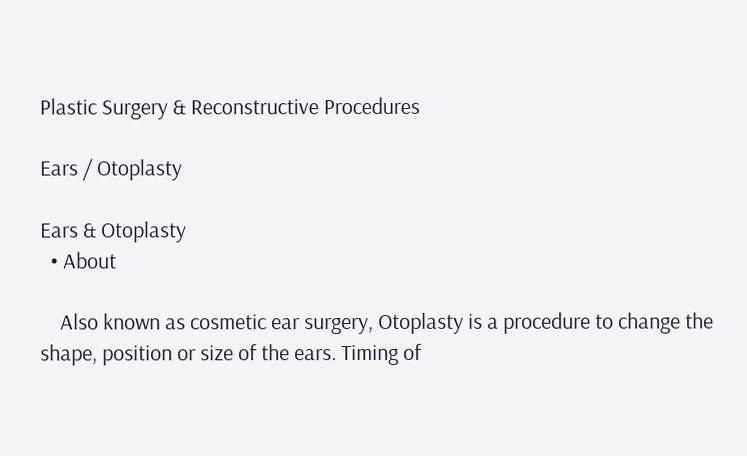Plastic Surgery & Reconstructive Procedures

Ears / Otoplasty

Ears & Otoplasty
  • About

    Also known as cosmetic ear surgery, Otoplasty is a procedure to change the shape, position or size of the ears. Timing of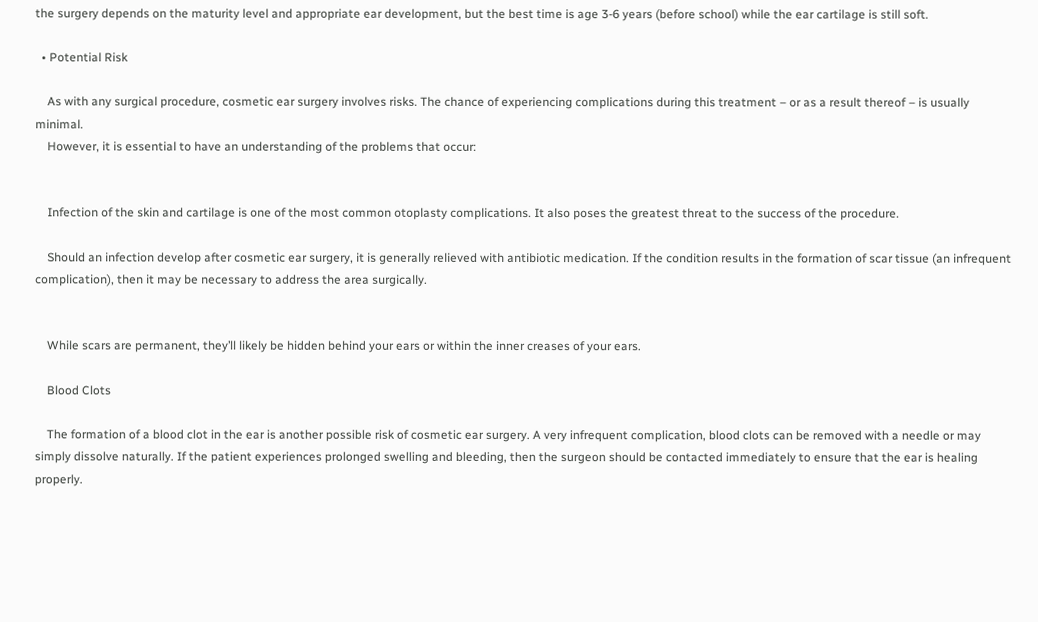the surgery depends on the maturity level and appropriate ear development, but the best time is age 3-6 years (before school) while the ear cartilage is still soft.

  • Potential Risk

    As with any surgical procedure, cosmetic ear surgery involves risks. The chance of experiencing complications during this treatment – or as a result thereof – is usually minimal.
    However, it is essential to have an understanding of the problems that occur:


    Infection of the skin and cartilage is one of the most common otoplasty complications. It also poses the greatest threat to the success of the procedure.

    Should an infection develop after cosmetic ear surgery, it is generally relieved with antibiotic medication. If the condition results in the formation of scar tissue (an infrequent complication), then it may be necessary to address the area surgically.


    While scars are permanent, they’ll likely be hidden behind your ears or within the inner creases of your ears.

    Blood Clots

    The formation of a blood clot in the ear is another possible risk of cosmetic ear surgery. A very infrequent complication, blood clots can be removed with a needle or may simply dissolve naturally. If the patient experiences prolonged swelling and bleeding, then the surgeon should be contacted immediately to ensure that the ear is healing properly.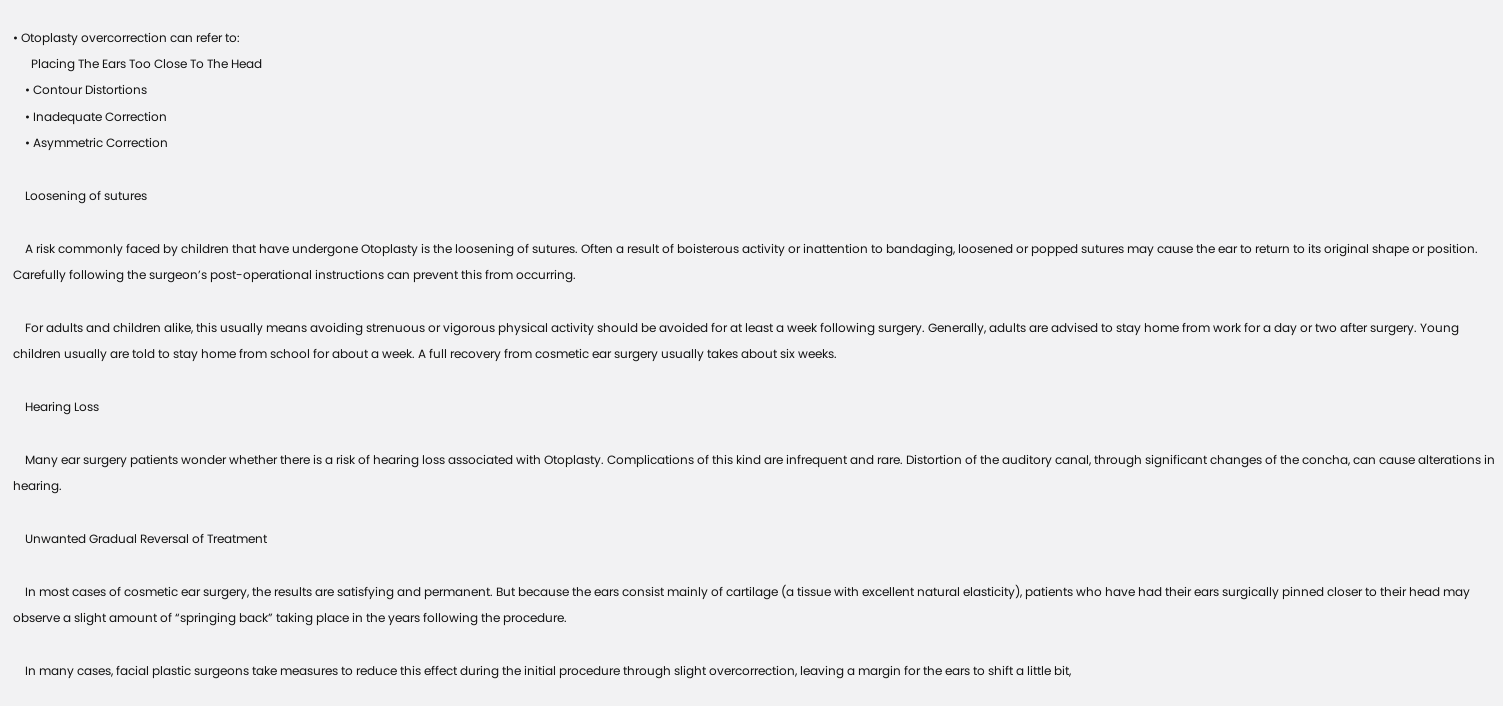• Otoplasty overcorrection can refer to:
      Placing The Ears Too Close To The Head
    • Contour Distortions
    • Inadequate Correction
    • Asymmetric Correction

    Loosening of sutures

    A risk commonly faced by children that have undergone Otoplasty is the loosening of sutures. Often a result of boisterous activity or inattention to bandaging, loosened or popped sutures may cause the ear to return to its original shape or position. Carefully following the surgeon’s post-operational instructions can prevent this from occurring.

    For adults and children alike, this usually means avoiding strenuous or vigorous physical activity should be avoided for at least a week following surgery. Generally, adults are advised to stay home from work for a day or two after surgery. Young children usually are told to stay home from school for about a week. A full recovery from cosmetic ear surgery usually takes about six weeks.

    Hearing Loss

    Many ear surgery patients wonder whether there is a risk of hearing loss associated with Otoplasty. Complications of this kind are infrequent and rare. Distortion of the auditory canal, through significant changes of the concha, can cause alterations in hearing.

    Unwanted Gradual Reversal of Treatment

    In most cases of cosmetic ear surgery, the results are satisfying and permanent. But because the ears consist mainly of cartilage (a tissue with excellent natural elasticity), patients who have had their ears surgically pinned closer to their head may observe a slight amount of “springing back” taking place in the years following the procedure.

    In many cases, facial plastic surgeons take measures to reduce this effect during the initial procedure through slight overcorrection, leaving a margin for the ears to shift a little bit,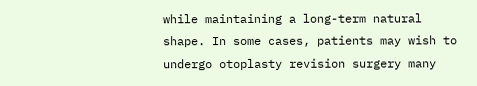while maintaining a long-term natural shape. In some cases, patients may wish to undergo otoplasty revision surgery many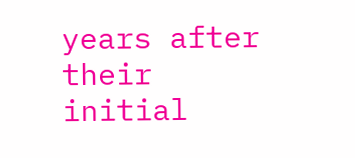years after their initial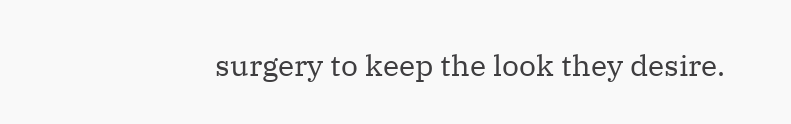surgery to keep the look they desire.